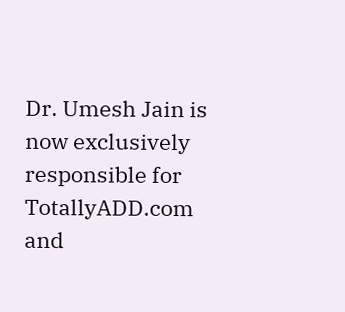Dr. Umesh Jain is now exclusively responsible for TotallyADD.com and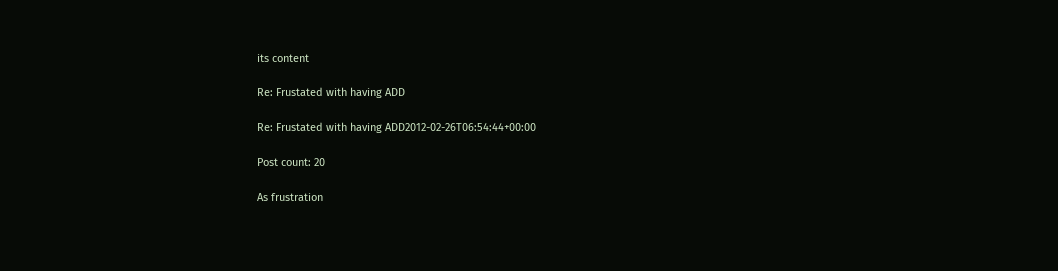its content

Re: Frustated with having ADD

Re: Frustated with having ADD2012-02-26T06:54:44+00:00

Post count: 20

As frustration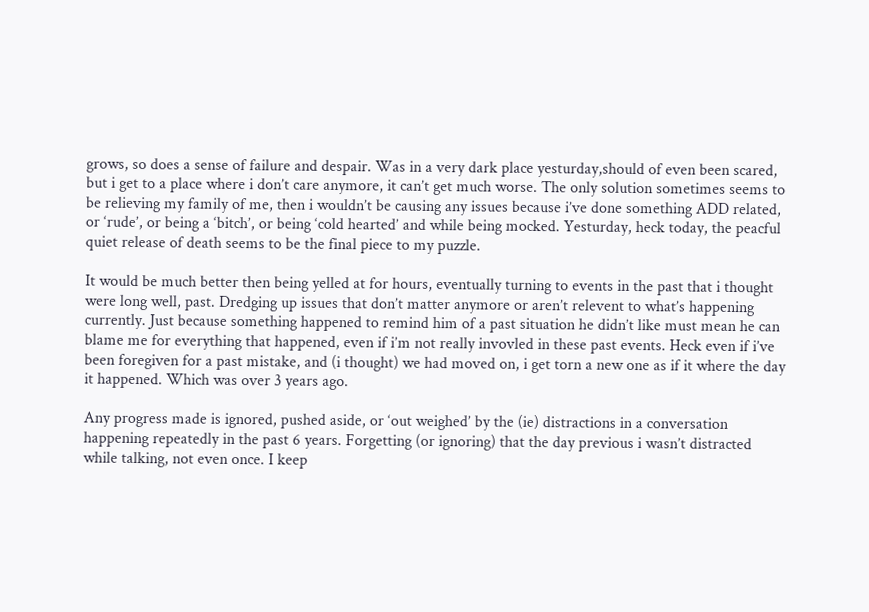grows, so does a sense of failure and despair. Was in a very dark place yesturday,should of even been scared, but i get to a place where i don’t care anymore, it can’t get much worse. The only solution sometimes seems to be relieving my family of me, then i wouldn’t be causing any issues because i’ve done something ADD related, or ‘rude’, or being a ‘bitch’, or being ‘cold hearted’ and while being mocked. Yesturday, heck today, the peacful quiet release of death seems to be the final piece to my puzzle.

It would be much better then being yelled at for hours, eventually turning to events in the past that i thought were long well, past. Dredging up issues that don’t matter anymore or aren’t relevent to what’s happening currently. Just because something happened to remind him of a past situation he didn’t like must mean he can blame me for everything that happened, even if i’m not really invovled in these past events. Heck even if i’ve been foregiven for a past mistake, and (i thought) we had moved on, i get torn a new one as if it where the day it happened. Which was over 3 years ago.

Any progress made is ignored, pushed aside, or ‘out weighed’ by the (ie) distractions in a conversation happening repeatedly in the past 6 years. Forgetting (or ignoring) that the day previous i wasn’t distracted while talking, not even once. I keep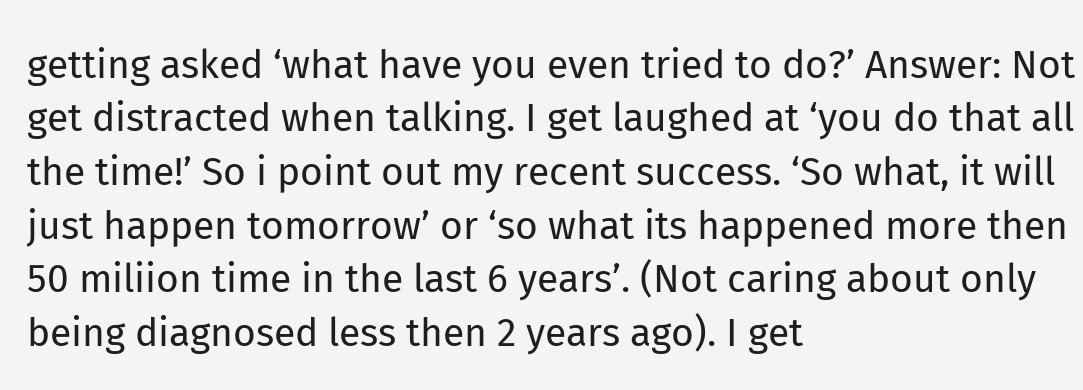getting asked ‘what have you even tried to do?’ Answer: Not get distracted when talking. I get laughed at ‘you do that all the time!’ So i point out my recent success. ‘So what, it will just happen tomorrow’ or ‘so what its happened more then 50 miliion time in the last 6 years’. (Not caring about only being diagnosed less then 2 years ago). I get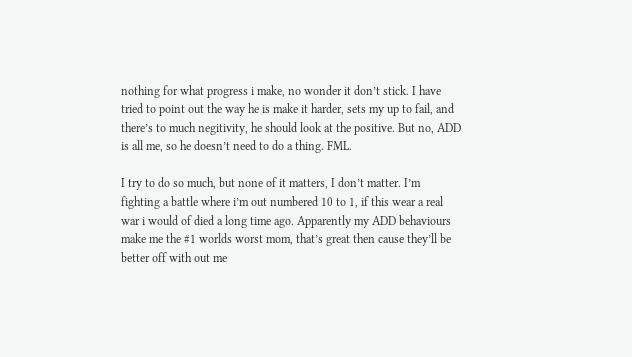nothing for what progress i make, no wonder it don’t stick. I have tried to point out the way he is make it harder, sets my up to fail, and there’s to much negitivity, he should look at the positive. But no, ADD is all me, so he doesn’t need to do a thing. FML.

I try to do so much, but none of it matters, I don’t matter. I’m fighting a battle where i’m out numbered 10 to 1, if this wear a real war i would of died a long time ago. Apparently my ADD behaviours make me the #1 worlds worst mom, that’s great then cause they’ll be better off with out me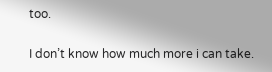too.

I don’t know how much more i can take.